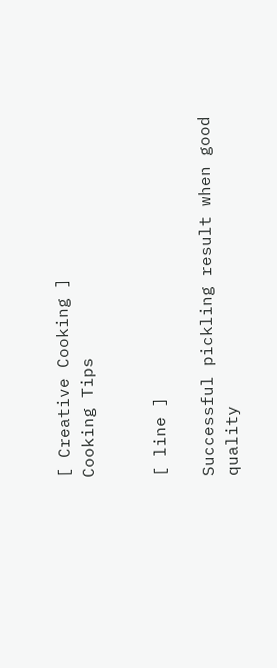[ Creative Cooking ]
Cooking Tips


[ line ]

Successful pickling result when good quality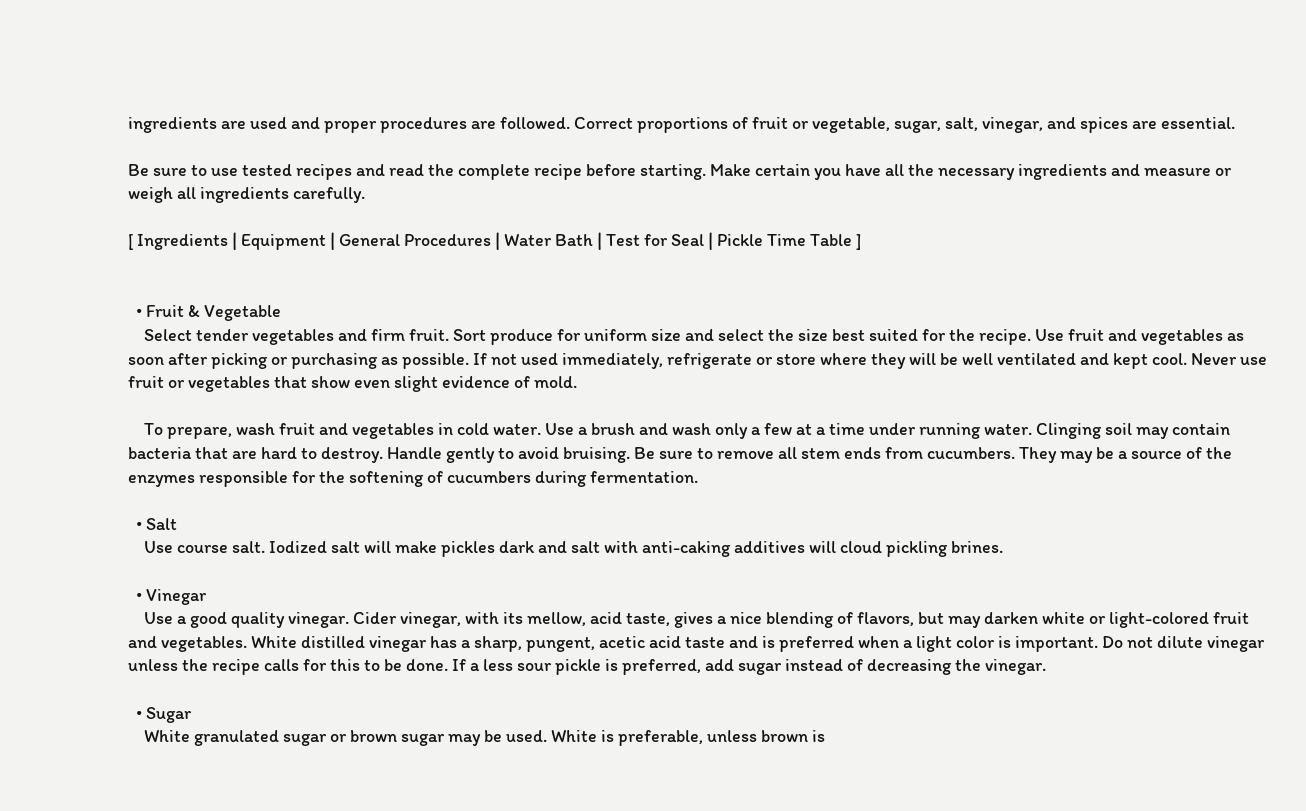ingredients are used and proper procedures are followed. Correct proportions of fruit or vegetable, sugar, salt, vinegar, and spices are essential.

Be sure to use tested recipes and read the complete recipe before starting. Make certain you have all the necessary ingredients and measure or weigh all ingredients carefully.

[ Ingredients | Equipment | General Procedures | Water Bath | Test for Seal | Pickle Time Table ]


  • Fruit & Vegetable
    Select tender vegetables and firm fruit. Sort produce for uniform size and select the size best suited for the recipe. Use fruit and vegetables as soon after picking or purchasing as possible. If not used immediately, refrigerate or store where they will be well ventilated and kept cool. Never use fruit or vegetables that show even slight evidence of mold.

    To prepare, wash fruit and vegetables in cold water. Use a brush and wash only a few at a time under running water. Clinging soil may contain bacteria that are hard to destroy. Handle gently to avoid bruising. Be sure to remove all stem ends from cucumbers. They may be a source of the enzymes responsible for the softening of cucumbers during fermentation.

  • Salt
    Use course salt. Iodized salt will make pickles dark and salt with anti-caking additives will cloud pickling brines.

  • Vinegar
    Use a good quality vinegar. Cider vinegar, with its mellow, acid taste, gives a nice blending of flavors, but may darken white or light-colored fruit and vegetables. White distilled vinegar has a sharp, pungent, acetic acid taste and is preferred when a light color is important. Do not dilute vinegar unless the recipe calls for this to be done. If a less sour pickle is preferred, add sugar instead of decreasing the vinegar.

  • Sugar
    White granulated sugar or brown sugar may be used. White is preferable, unless brown is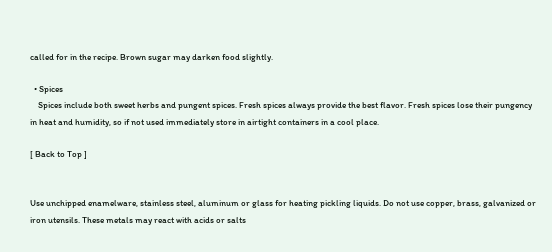called for in the recipe. Brown sugar may darken food slightly.

  • Spices
    Spices include both sweet herbs and pungent spices. Fresh spices always provide the best flavor. Fresh spices lose their pungency in heat and humidity, so if not used immediately store in airtight containers in a cool place.

[ Back to Top ]


Use unchipped enamelware, stainless steel, aluminum or glass for heating pickling liquids. Do not use copper, brass, galvanized or iron utensils. These metals may react with acids or salts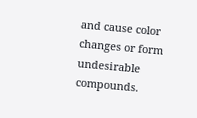and cause color changes or form undesirable compounds.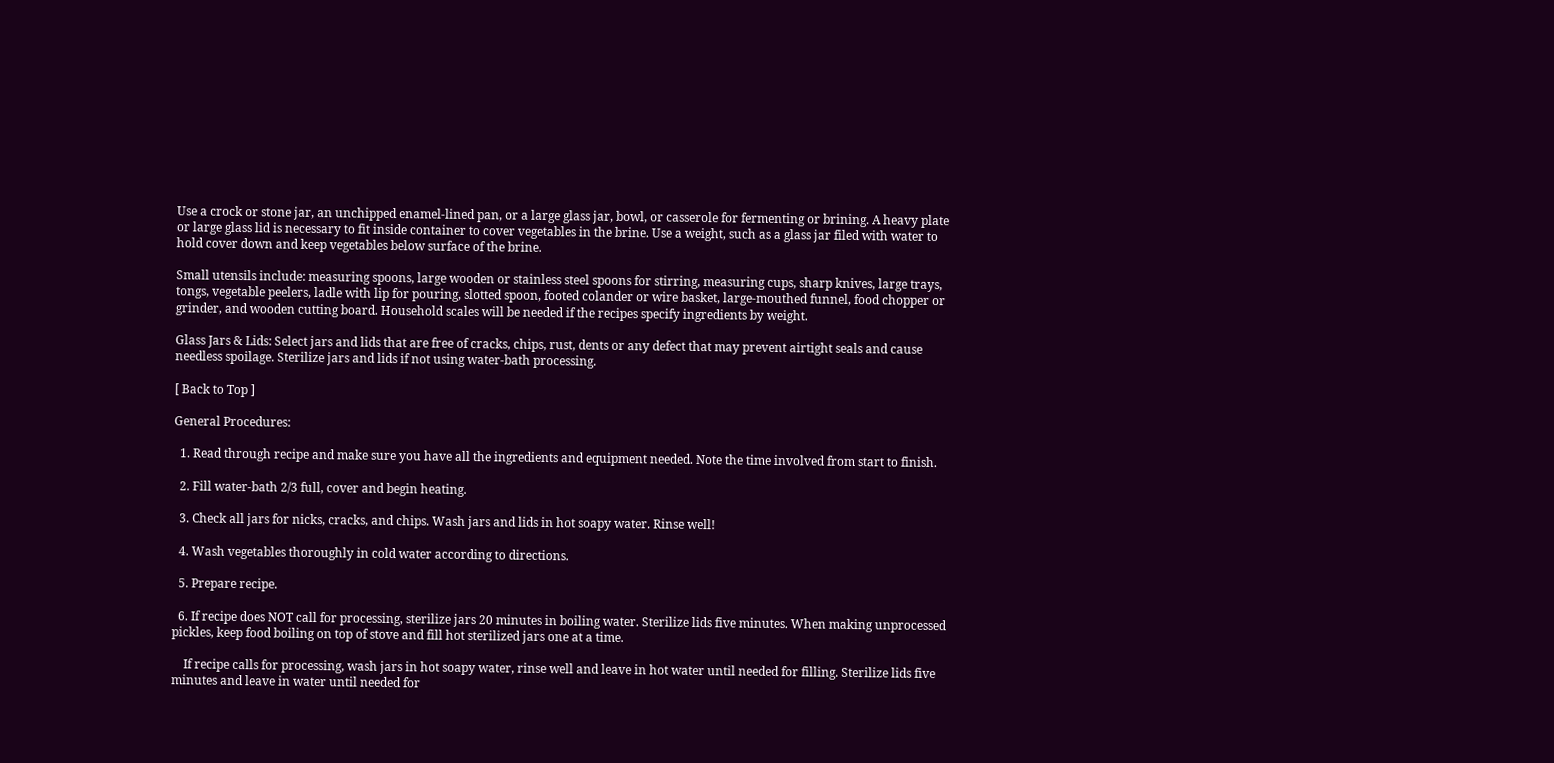Use a crock or stone jar, an unchipped enamel-lined pan, or a large glass jar, bowl, or casserole for fermenting or brining. A heavy plate or large glass lid is necessary to fit inside container to cover vegetables in the brine. Use a weight, such as a glass jar filed with water to hold cover down and keep vegetables below surface of the brine.

Small utensils include: measuring spoons, large wooden or stainless steel spoons for stirring, measuring cups, sharp knives, large trays, tongs, vegetable peelers, ladle with lip for pouring, slotted spoon, footed colander or wire basket, large-mouthed funnel, food chopper or grinder, and wooden cutting board. Household scales will be needed if the recipes specify ingredients by weight.

Glass Jars & Lids: Select jars and lids that are free of cracks, chips, rust, dents or any defect that may prevent airtight seals and cause needless spoilage. Sterilize jars and lids if not using water-bath processing.

[ Back to Top ]

General Procedures:

  1. Read through recipe and make sure you have all the ingredients and equipment needed. Note the time involved from start to finish.

  2. Fill water-bath 2/3 full, cover and begin heating.

  3. Check all jars for nicks, cracks, and chips. Wash jars and lids in hot soapy water. Rinse well!

  4. Wash vegetables thoroughly in cold water according to directions.

  5. Prepare recipe.

  6. If recipe does NOT call for processing, sterilize jars 20 minutes in boiling water. Sterilize lids five minutes. When making unprocessed pickles, keep food boiling on top of stove and fill hot sterilized jars one at a time.

    If recipe calls for processing, wash jars in hot soapy water, rinse well and leave in hot water until needed for filling. Sterilize lids five minutes and leave in water until needed for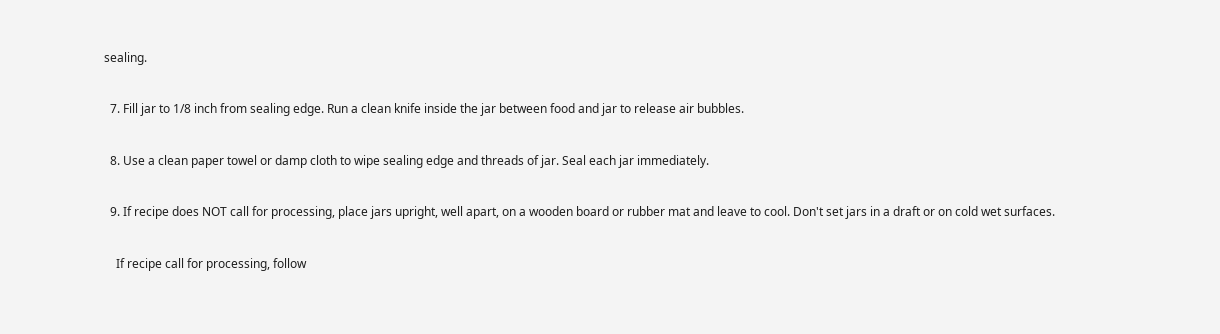sealing.

  7. Fill jar to 1/8 inch from sealing edge. Run a clean knife inside the jar between food and jar to release air bubbles.

  8. Use a clean paper towel or damp cloth to wipe sealing edge and threads of jar. Seal each jar immediately.

  9. If recipe does NOT call for processing, place jars upright, well apart, on a wooden board or rubber mat and leave to cool. Don't set jars in a draft or on cold wet surfaces.

    If recipe call for processing, follow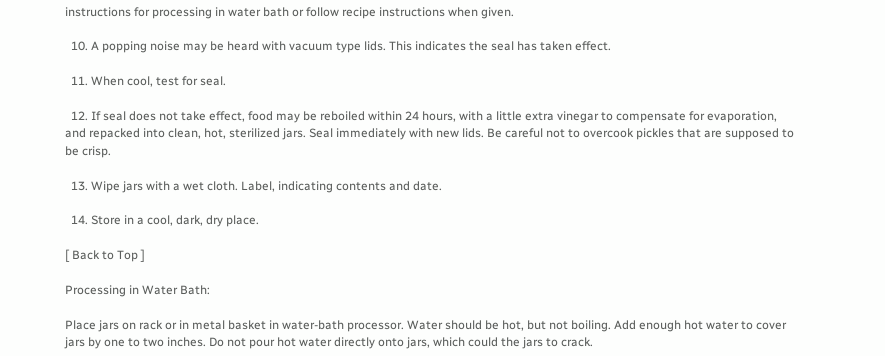instructions for processing in water bath or follow recipe instructions when given.

  10. A popping noise may be heard with vacuum type lids. This indicates the seal has taken effect.

  11. When cool, test for seal.

  12. If seal does not take effect, food may be reboiled within 24 hours, with a little extra vinegar to compensate for evaporation, and repacked into clean, hot, sterilized jars. Seal immediately with new lids. Be careful not to overcook pickles that are supposed to be crisp.

  13. Wipe jars with a wet cloth. Label, indicating contents and date.

  14. Store in a cool, dark, dry place.

[ Back to Top ]

Processing in Water Bath:

Place jars on rack or in metal basket in water-bath processor. Water should be hot, but not boiling. Add enough hot water to cover jars by one to two inches. Do not pour hot water directly onto jars, which could the jars to crack.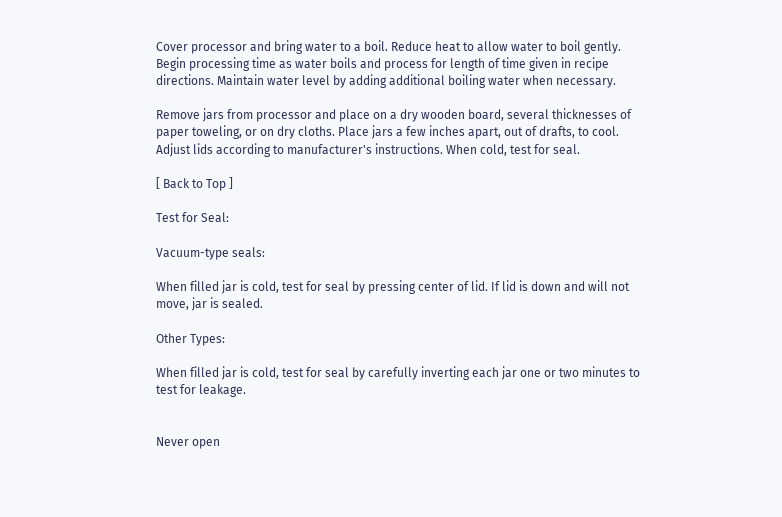Cover processor and bring water to a boil. Reduce heat to allow water to boil gently. Begin processing time as water boils and process for length of time given in recipe directions. Maintain water level by adding additional boiling water when necessary.

Remove jars from processor and place on a dry wooden board, several thicknesses of paper toweling, or on dry cloths. Place jars a few inches apart, out of drafts, to cool. Adjust lids according to manufacturer's instructions. When cold, test for seal.

[ Back to Top ]

Test for Seal:

Vacuum-type seals:

When filled jar is cold, test for seal by pressing center of lid. If lid is down and will not move, jar is sealed.

Other Types:

When filled jar is cold, test for seal by carefully inverting each jar one or two minutes to test for leakage.


Never open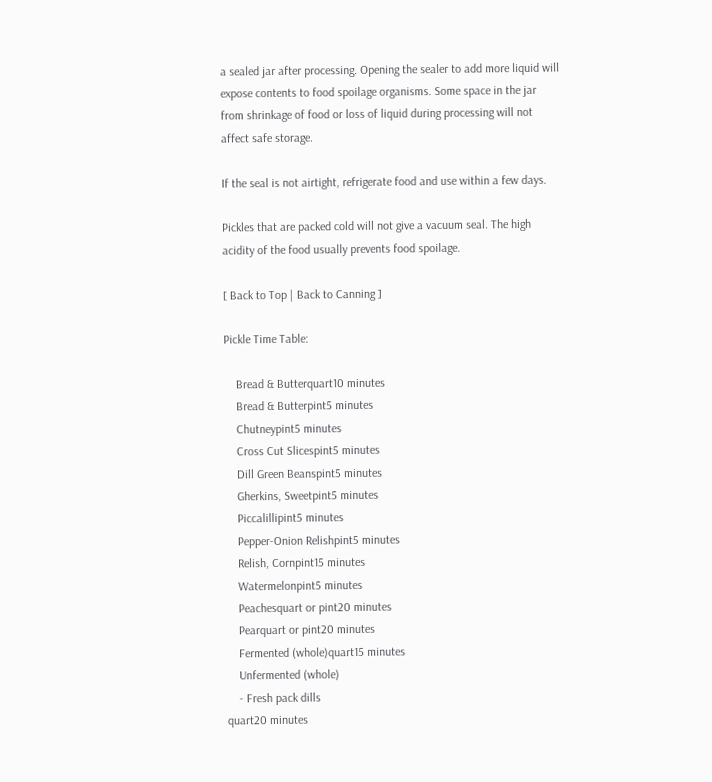a sealed jar after processing. Opening the sealer to add more liquid will expose contents to food spoilage organisms. Some space in the jar from shrinkage of food or loss of liquid during processing will not affect safe storage.

If the seal is not airtight, refrigerate food and use within a few days.

Pickles that are packed cold will not give a vacuum seal. The high acidity of the food usually prevents food spoilage.

[ Back to Top | Back to Canning ]

Pickle Time Table:

    Bread & Butterquart10 minutes
    Bread & Butterpint5 minutes
    Chutneypint5 minutes
    Cross Cut Slicespint5 minutes
    Dill Green Beanspint5 minutes
    Gherkins, Sweetpint5 minutes
    Piccalillipint5 minutes
    Pepper-Onion Relishpint5 minutes
    Relish, Cornpint15 minutes
    Watermelonpint5 minutes
    Peachesquart or pint20 minutes
    Pearquart or pint20 minutes
    Fermented (whole)quart15 minutes
    Unfermented (whole)
    - Fresh pack dills
quart20 minutes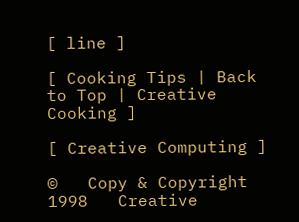[ line ]

[ Cooking Tips | Back to Top | Creative Cooking ]

[ Creative Computing ]

©   Copy & Copyright 1998   Creative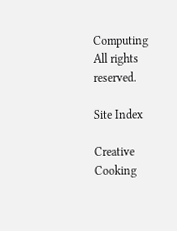Computing     All rights reserved.

Site Index

Creative Cooking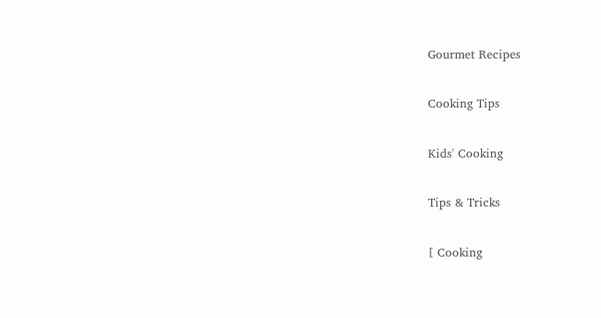Gourmet Recipes

Cooking Tips

Kids' Cooking

Tips & Tricks

[ Cooking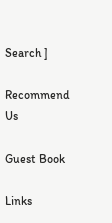Search ]

Recommend Us

Guest Book

Links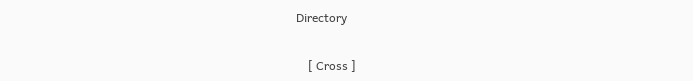Directory


    [ Cross ]